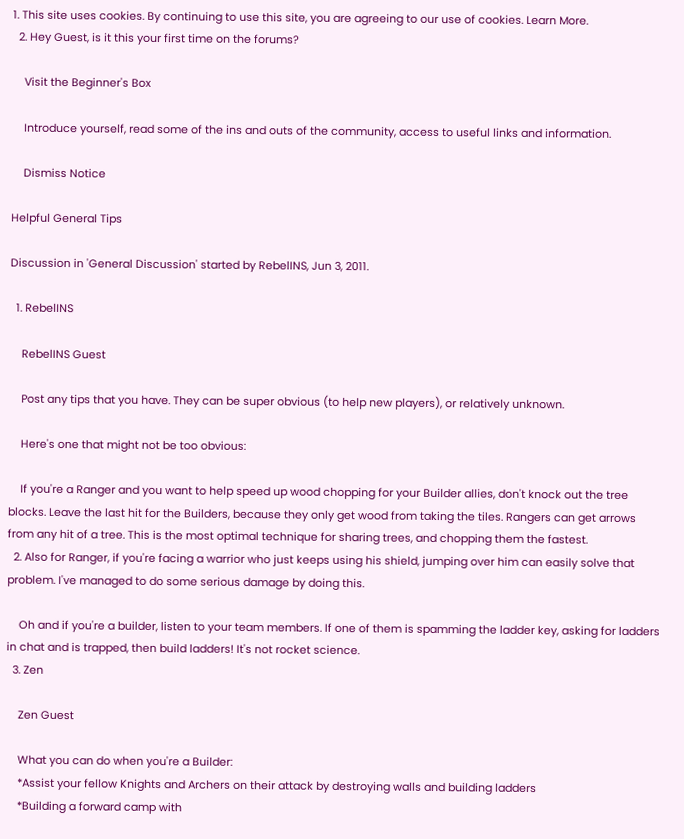1. This site uses cookies. By continuing to use this site, you are agreeing to our use of cookies. Learn More.
  2. Hey Guest, is it this your first time on the forums?

    Visit the Beginner's Box

    Introduce yourself, read some of the ins and outs of the community, access to useful links and information.

    Dismiss Notice

Helpful General Tips

Discussion in 'General Discussion' started by RebelINS, Jun 3, 2011.

  1. RebelINS

    RebelINS Guest

    Post any tips that you have. They can be super obvious (to help new players), or relatively unknown.

    Here's one that might not be too obvious:

    If you're a Ranger and you want to help speed up wood chopping for your Builder allies, don't knock out the tree blocks. Leave the last hit for the Builders, because they only get wood from taking the tiles. Rangers can get arrows from any hit of a tree. This is the most optimal technique for sharing trees, and chopping them the fastest.
  2. Also for Ranger, if you're facing a warrior who just keeps using his shield, jumping over him can easily solve that problem. I've managed to do some serious damage by doing this.

    Oh and if you're a builder, listen to your team members. If one of them is spamming the ladder key, asking for ladders in chat and is trapped, then build ladders! It's not rocket science.
  3. Zen

    Zen Guest

    What you can do when you're a Builder:
    *Assist your fellow Knights and Archers on their attack by destroying walls and building ladders
    *Building a forward camp with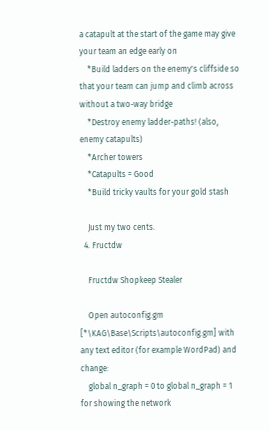a catapult at the start of the game may give your team an edge early on
    *Build ladders on the enemy's cliffside so that your team can jump and climb across without a two-way bridge
    *Destroy enemy ladder-paths! (also, enemy catapults)
    *Archer towers
    *Catapults = Good
    *Build tricky vaults for your gold stash

    Just my two cents.
  4. Fructdw

    Fructdw Shopkeep Stealer

    Open autoconfig.gm [*\KAG\Base\Scripts\autoconfig.gm] with any text editor (for example WordPad) and change:
    global n_graph = 0 to global n_graph = 1 for showing the network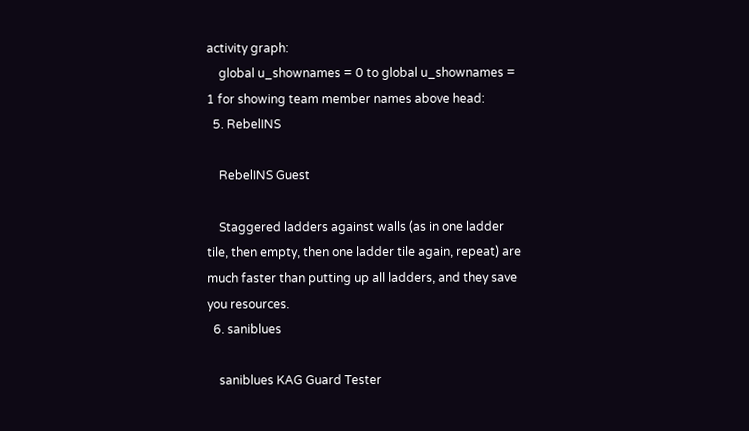activity graph:
    global u_shownames = 0 to global u_shownames = 1 for showing team member names above head:
  5. RebelINS

    RebelINS Guest

    Staggered ladders against walls (as in one ladder tile, then empty, then one ladder tile again, repeat) are much faster than putting up all ladders, and they save you resources.
  6. saniblues

    saniblues KAG Guard Tester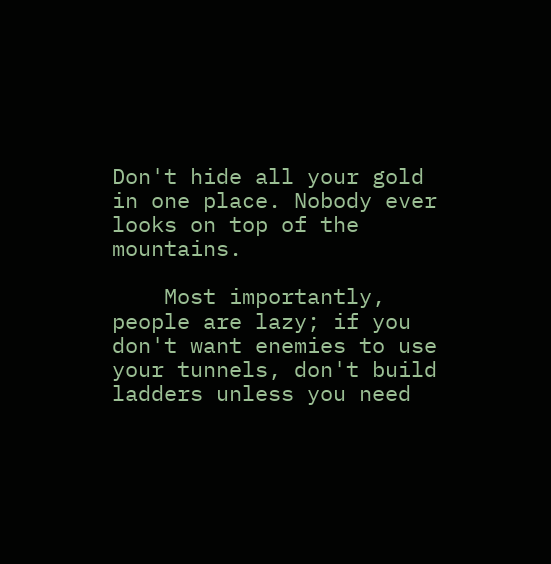Don't hide all your gold in one place. Nobody ever looks on top of the mountains.

    Most importantly, people are lazy; if you don't want enemies to use your tunnels, don't build ladders unless you need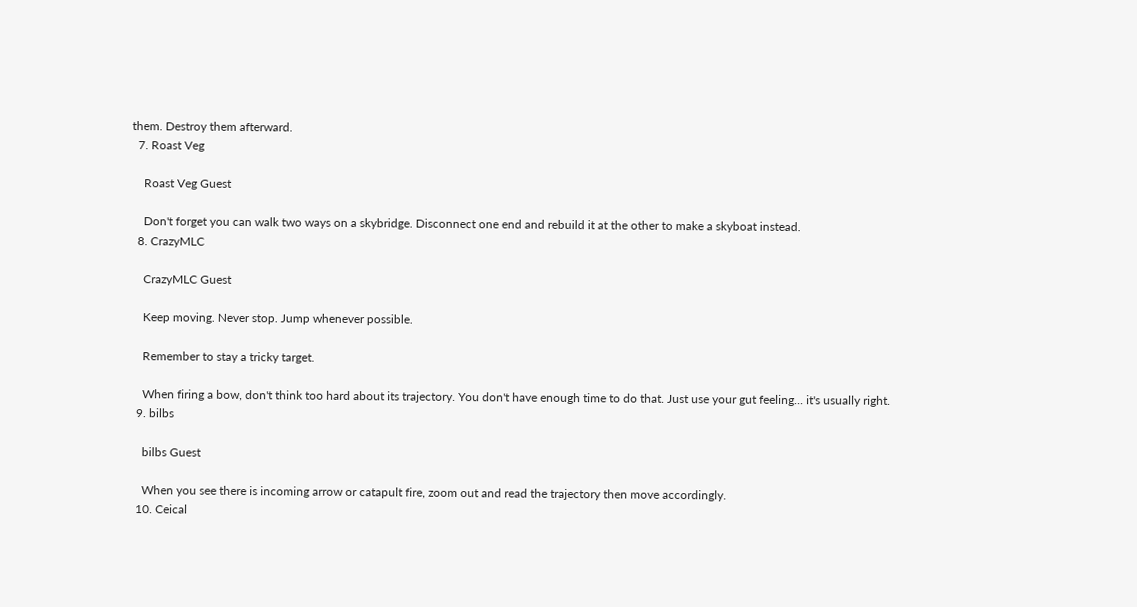them. Destroy them afterward.
  7. Roast Veg

    Roast Veg Guest

    Don't forget you can walk two ways on a skybridge. Disconnect one end and rebuild it at the other to make a skyboat instead.
  8. CrazyMLC

    CrazyMLC Guest

    Keep moving. Never stop. Jump whenever possible.

    Remember to stay a tricky target.

    When firing a bow, don't think too hard about its trajectory. You don't have enough time to do that. Just use your gut feeling... it's usually right.
  9. bilbs

    bilbs Guest

    When you see there is incoming arrow or catapult fire, zoom out and read the trajectory then move accordingly.
  10. Ceical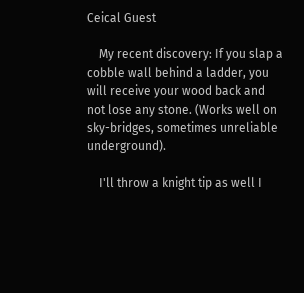Ceical Guest

    My recent discovery: If you slap a cobble wall behind a ladder, you will receive your wood back and not lose any stone. (Works well on sky-bridges, sometimes unreliable underground).

    I'll throw a knight tip as well I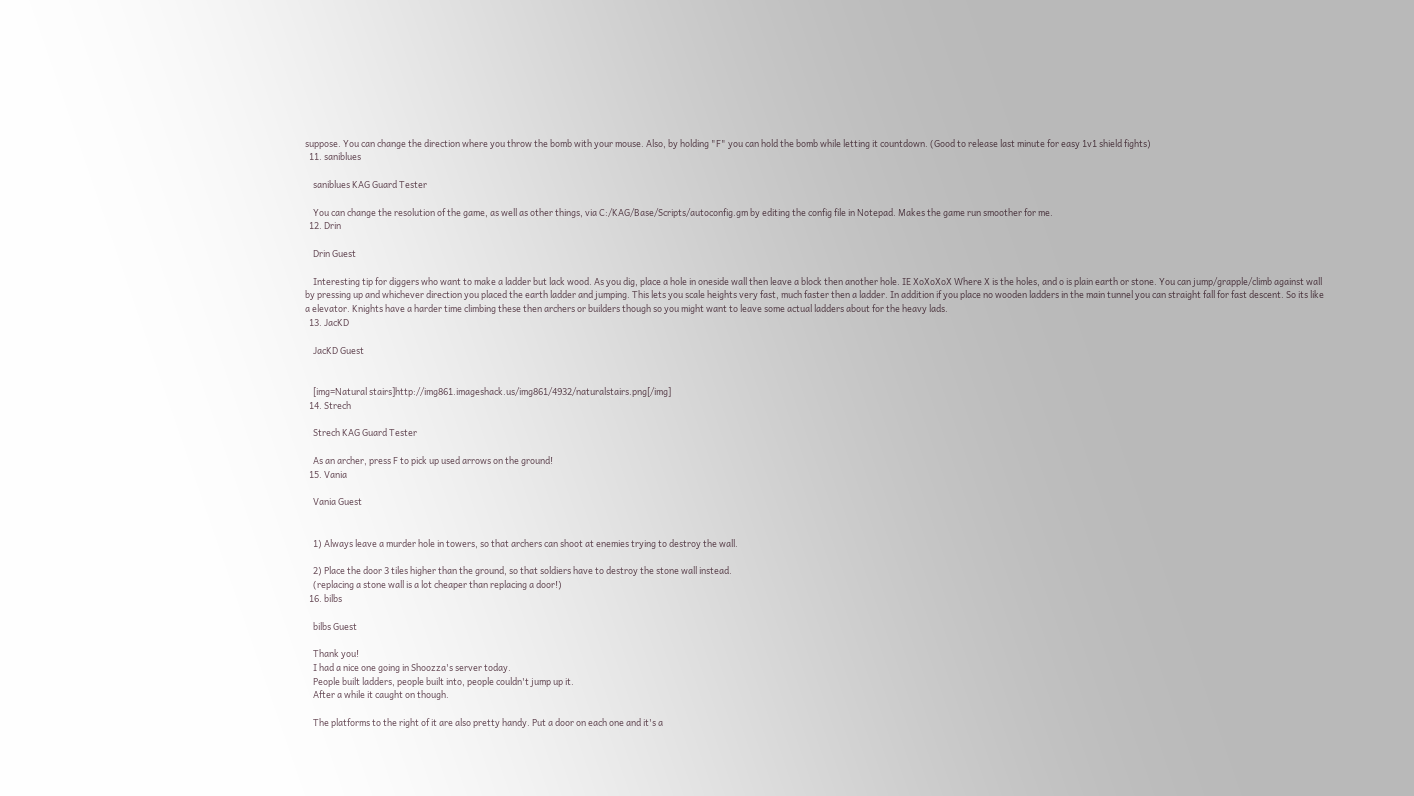suppose. You can change the direction where you throw the bomb with your mouse. Also, by holding "F" you can hold the bomb while letting it countdown. (Good to release last minute for easy 1v1 shield fights)
  11. saniblues

    saniblues KAG Guard Tester

    You can change the resolution of the game, as well as other things, via C:/KAG/Base/Scripts/autoconfig.gm by editing the config file in Notepad. Makes the game run smoother for me.
  12. Drin

    Drin Guest

    Interesting tip for diggers who want to make a ladder but lack wood. As you dig, place a hole in oneside wall then leave a block then another hole. IE XoXoXoX Where X is the holes, and o is plain earth or stone. You can jump/grapple/climb against wall by pressing up and whichever direction you placed the earth ladder and jumping. This lets you scale heights very fast, much faster then a ladder. In addition if you place no wooden ladders in the main tunnel you can straight fall for fast descent. So its like a elevator. Knights have a harder time climbing these then archers or builders though so you might want to leave some actual ladders about for the heavy lads.
  13. JacKD

    JacKD Guest


    [img=Natural stairs]http://img861.imageshack.us/img861/4932/naturalstairs.png[/img]
  14. Strech

    Strech KAG Guard Tester

    As an archer, press F to pick up used arrows on the ground!
  15. Vania

    Vania Guest


    1) Always leave a murder hole in towers, so that archers can shoot at enemies trying to destroy the wall.

    2) Place the door 3 tiles higher than the ground, so that soldiers have to destroy the stone wall instead.
    (replacing a stone wall is a lot cheaper than replacing a door!)
  16. bilbs

    bilbs Guest

    Thank you!
    I had a nice one going in Shoozza's server today.
    People built ladders, people built into, people couldn't jump up it.
    After a while it caught on though.

    The platforms to the right of it are also pretty handy. Put a door on each one and it's a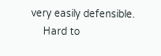very easily defensible.
    Hard to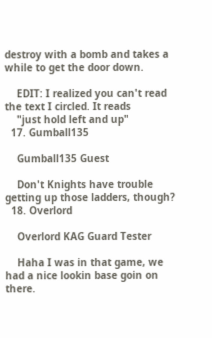destroy with a bomb and takes a while to get the door down.

    EDIT: I realized you can't read the text I circled. It reads
    "just hold left and up"
  17. Gumball135

    Gumball135 Guest

    Don't Knights have trouble getting up those ladders, though?
  18. Overlord

    Overlord KAG Guard Tester

    Haha I was in that game, we had a nice lookin base goin on there.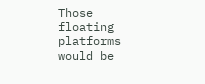Those floating platforms would be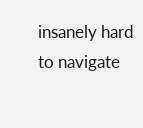insanely hard to navigate